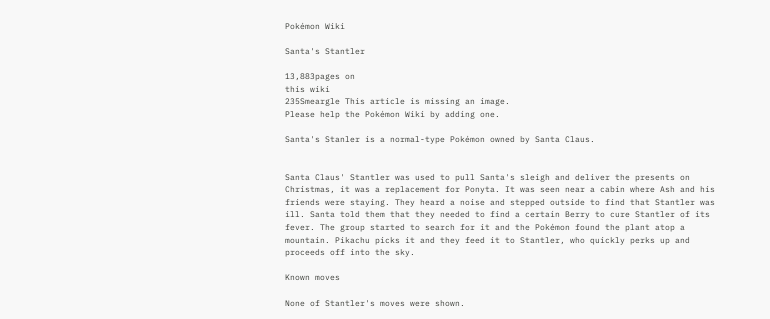Pokémon Wiki

Santa's Stantler

13,883pages on
this wiki
235Smeargle This article is missing an image.
Please help the Pokémon Wiki by adding one.

Santa's Stanler is a normal-type Pokémon owned by Santa Claus.


Santa Claus' Stantler was used to pull Santa's sleigh and deliver the presents on Christmas, it was a replacement for Ponyta. It was seen near a cabin where Ash and his friends were staying. They heard a noise and stepped outside to find that Stantler was ill. Santa told them that they needed to find a certain Berry to cure Stantler of its fever. The group started to search for it and the Pokémon found the plant atop a mountain. Pikachu picks it and they feed it to Stantler, who quickly perks up and proceeds off into the sky.

Known moves

None of Stantler's moves were shown.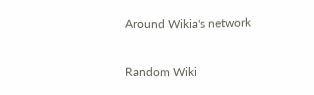Around Wikia's network

Random Wiki